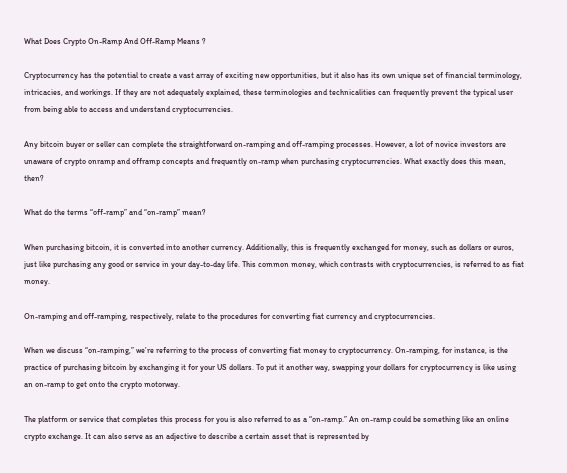What Does Crypto On-Ramp And Off-Ramp Means ?

Cryptocurrency has the potential to create a vast array of exciting new opportunities, but it also has its own unique set of financial terminology, intricacies, and workings. If they are not adequately explained, these terminologies and technicalities can frequently prevent the typical user from being able to access and understand cryptocurrencies.

Any bitcoin buyer or seller can complete the straightforward on-ramping and off-ramping processes. However, a lot of novice investors are unaware of crypto onramp and offramp concepts and frequently on-ramp when purchasing cryptocurrencies. What exactly does this mean, then?

What do the terms “off-ramp” and “on-ramp” mean?

When purchasing bitcoin, it is converted into another currency. Additionally, this is frequently exchanged for money, such as dollars or euros, just like purchasing any good or service in your day-to-day life. This common money, which contrasts with cryptocurrencies, is referred to as fiat money.

On-ramping and off-ramping, respectively, relate to the procedures for converting fiat currency and cryptocurrencies.

When we discuss “on-ramping,” we’re referring to the process of converting fiat money to cryptocurrency. On-ramping, for instance, is the practice of purchasing bitcoin by exchanging it for your US dollars. To put it another way, swapping your dollars for cryptocurrency is like using an on-ramp to get onto the crypto motorway.

The platform or service that completes this process for you is also referred to as a “on-ramp.” An on-ramp could be something like an online crypto exchange. It can also serve as an adjective to describe a certain asset that is represented by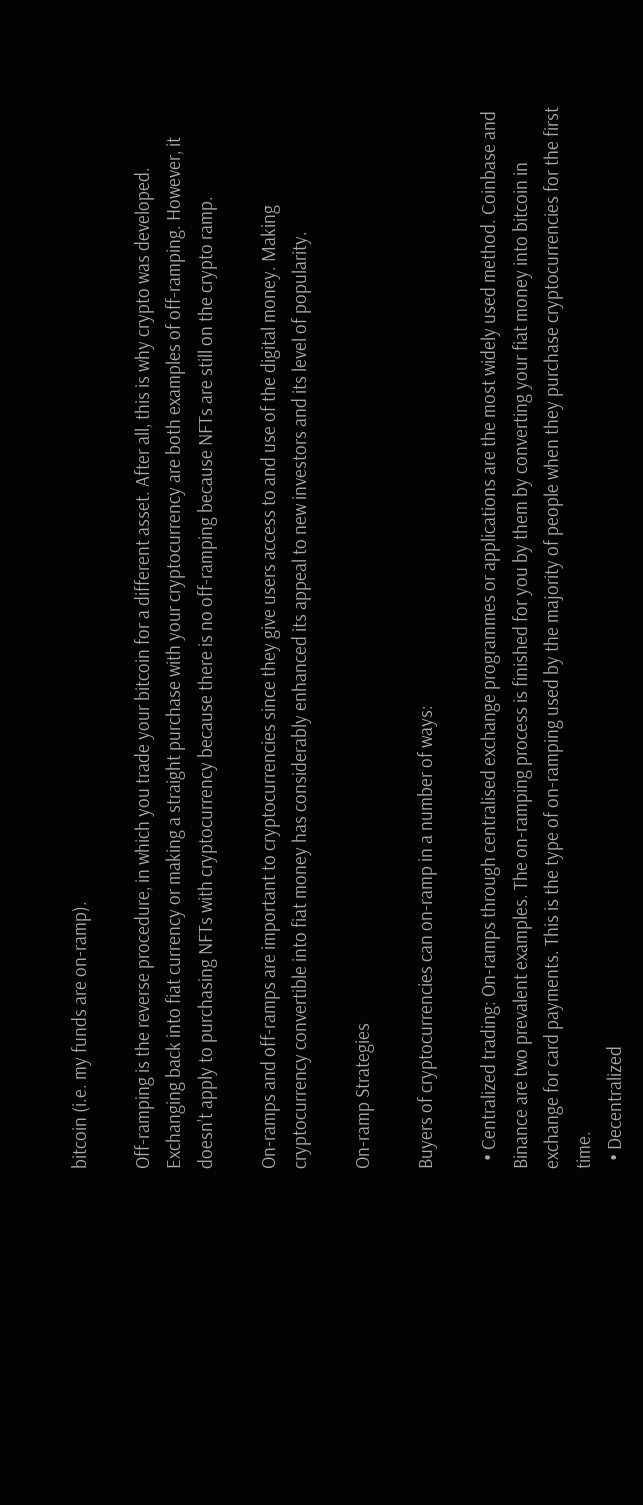bitcoin (i.e. my funds are on-ramp).

Off-ramping is the reverse procedure, in which you trade your bitcoin for a different asset. After all, this is why crypto was developed. Exchanging back into fiat currency or making a straight purchase with your cryptocurrency are both examples of off-ramping. However, it doesn’t apply to purchasing NFTs with cryptocurrency because there is no off-ramping because NFTs are still on the crypto ramp.

On-ramps and off-ramps are important to cryptocurrencies since they give users access to and use of the digital money. Making cryptocurrency convertible into fiat money has considerably enhanced its appeal to new investors and its level of popularity.

On-ramp Strategies

Buyers of cryptocurrencies can on-ramp in a number of ways:

  • Centralized trading: On-ramps through centralised exchange programmes or applications are the most widely used method. Coinbase and Binance are two prevalent examples. The on-ramping process is finished for you by them by converting your fiat money into bitcoin in exchange for card payments. This is the type of on-ramping used by the majority of people when they purchase cryptocurrencies for the first time.
  • Decentralized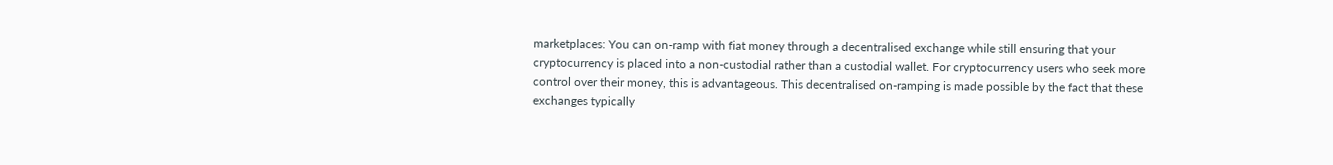marketplaces: You can on-ramp with fiat money through a decentralised exchange while still ensuring that your cryptocurrency is placed into a non-custodial rather than a custodial wallet. For cryptocurrency users who seek more control over their money, this is advantageous. This decentralised on-ramping is made possible by the fact that these exchanges typically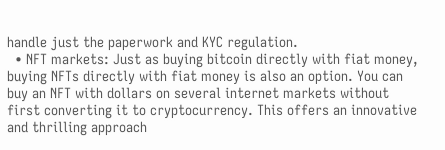handle just the paperwork and KYC regulation.
  • NFT markets: Just as buying bitcoin directly with fiat money, buying NFTs directly with fiat money is also an option. You can buy an NFT with dollars on several internet markets without first converting it to cryptocurrency. This offers an innovative and thrilling approach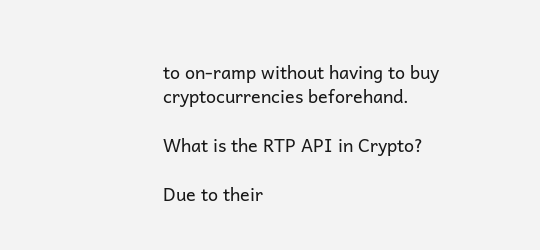to on-ramp without having to buy cryptocurrencies beforehand.

What is the RTP API in Crypto?

Due to their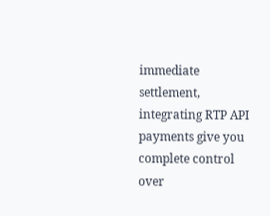immediate settlement, integrating RTP API payments give you complete control over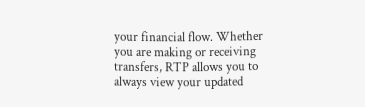your financial flow. Whether you are making or receiving transfers, RTP allows you to always view your updated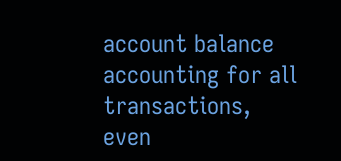account balance accounting for all transactions, even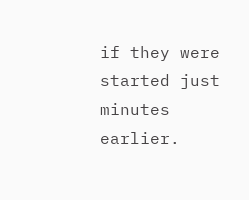if they were started just minutes earlier.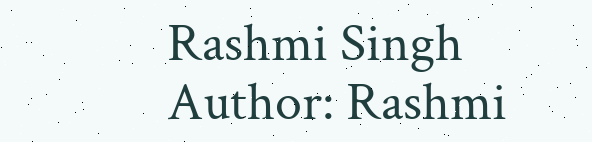Rashmi Singh
Author: Rashmi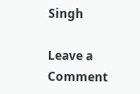Singh

Leave a Comment